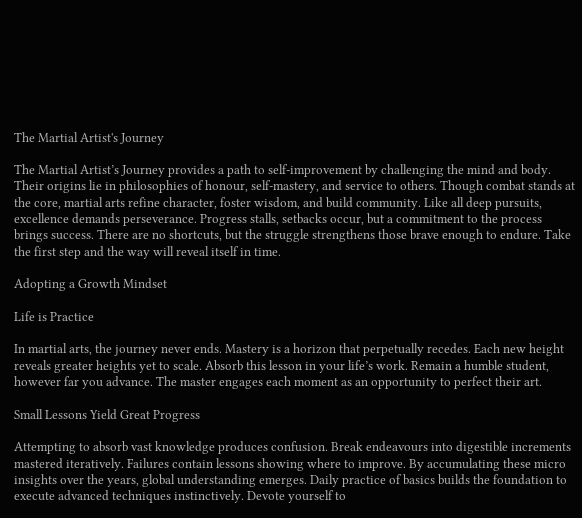The Martial Artist's Journey

The Martial Artist’s Journey provides a path to self-improvement by challenging the mind and body. Their origins lie in philosophies of honour, self-mastery, and service to others. Though combat stands at the core, martial arts refine character, foster wisdom, and build community. Like all deep pursuits, excellence demands perseverance. Progress stalls, setbacks occur, but a commitment to the process brings success. There are no shortcuts, but the struggle strengthens those brave enough to endure. Take the first step and the way will reveal itself in time.

Adopting a Growth Mindset

Life is Practice

In martial arts, the journey never ends. Mastery is a horizon that perpetually recedes. Each new height reveals greater heights yet to scale. Absorb this lesson in your life’s work. Remain a humble student, however far you advance. The master engages each moment as an opportunity to perfect their art.

Small Lessons Yield Great Progress

Attempting to absorb vast knowledge produces confusion. Break endeavours into digestible increments mastered iteratively. Failures contain lessons showing where to improve. By accumulating these micro insights over the years, global understanding emerges. Daily practice of basics builds the foundation to execute advanced techniques instinctively. Devote yourself to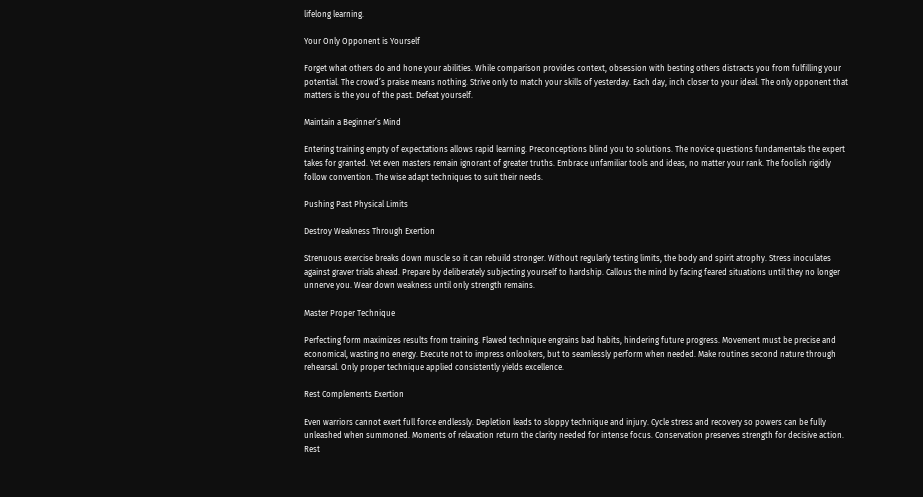lifelong learning.

Your Only Opponent is Yourself

Forget what others do and hone your abilities. While comparison provides context, obsession with besting others distracts you from fulfilling your potential. The crowd’s praise means nothing. Strive only to match your skills of yesterday. Each day, inch closer to your ideal. The only opponent that matters is the you of the past. Defeat yourself.

Maintain a Beginner’s Mind

Entering training empty of expectations allows rapid learning. Preconceptions blind you to solutions. The novice questions fundamentals the expert takes for granted. Yet even masters remain ignorant of greater truths. Embrace unfamiliar tools and ideas, no matter your rank. The foolish rigidly follow convention. The wise adapt techniques to suit their needs.

Pushing Past Physical Limits

Destroy Weakness Through Exertion

Strenuous exercise breaks down muscle so it can rebuild stronger. Without regularly testing limits, the body and spirit atrophy. Stress inoculates against graver trials ahead. Prepare by deliberately subjecting yourself to hardship. Callous the mind by facing feared situations until they no longer unnerve you. Wear down weakness until only strength remains.

Master Proper Technique

Perfecting form maximizes results from training. Flawed technique engrains bad habits, hindering future progress. Movement must be precise and economical, wasting no energy. Execute not to impress onlookers, but to seamlessly perform when needed. Make routines second nature through rehearsal. Only proper technique applied consistently yields excellence.

Rest Complements Exertion

Even warriors cannot exert full force endlessly. Depletion leads to sloppy technique and injury. Cycle stress and recovery so powers can be fully unleashed when summoned. Moments of relaxation return the clarity needed for intense focus. Conservation preserves strength for decisive action. Rest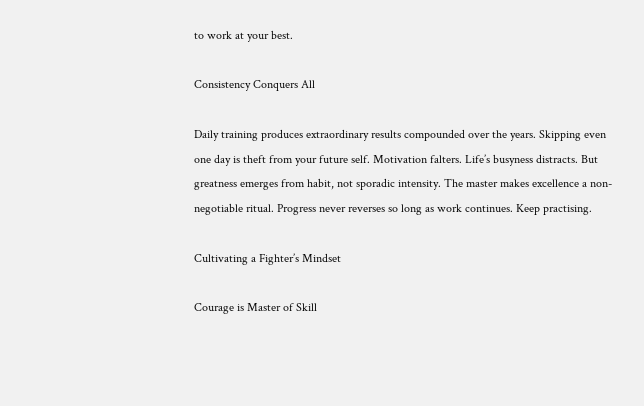to work at your best.

Consistency Conquers All

Daily training produces extraordinary results compounded over the years. Skipping even one day is theft from your future self. Motivation falters. Life’s busyness distracts. But greatness emerges from habit, not sporadic intensity. The master makes excellence a non-negotiable ritual. Progress never reverses so long as work continues. Keep practising.

Cultivating a Fighter’s Mindset

Courage is Master of Skill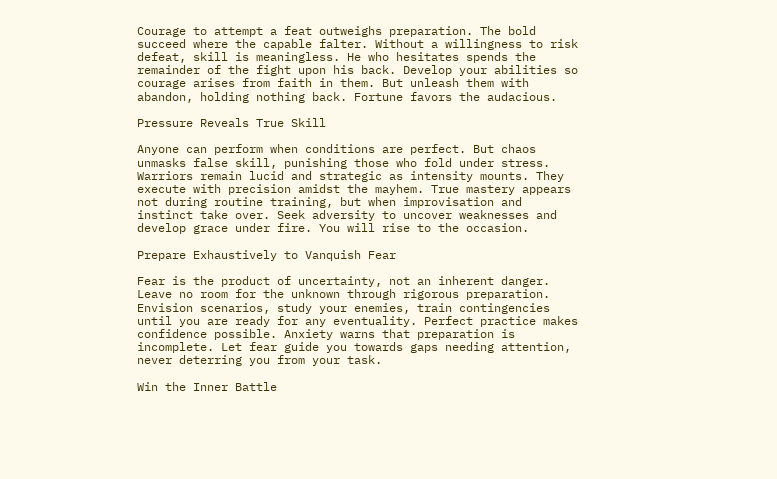Courage to attempt a feat outweighs preparation. The bold succeed where the capable falter. Without a willingness to risk defeat, skill is meaningless. He who hesitates spends the remainder of the fight upon his back. Develop your abilities so courage arises from faith in them. But unleash them with abandon, holding nothing back. Fortune favors the audacious.

Pressure Reveals True Skill

Anyone can perform when conditions are perfect. But chaos unmasks false skill, punishing those who fold under stress. Warriors remain lucid and strategic as intensity mounts. They execute with precision amidst the mayhem. True mastery appears not during routine training, but when improvisation and instinct take over. Seek adversity to uncover weaknesses and develop grace under fire. You will rise to the occasion.

Prepare Exhaustively to Vanquish Fear

Fear is the product of uncertainty, not an inherent danger. Leave no room for the unknown through rigorous preparation. Envision scenarios, study your enemies, train contingencies until you are ready for any eventuality. Perfect practice makes confidence possible. Anxiety warns that preparation is incomplete. Let fear guide you towards gaps needing attention, never deterring you from your task.

Win the Inner Battle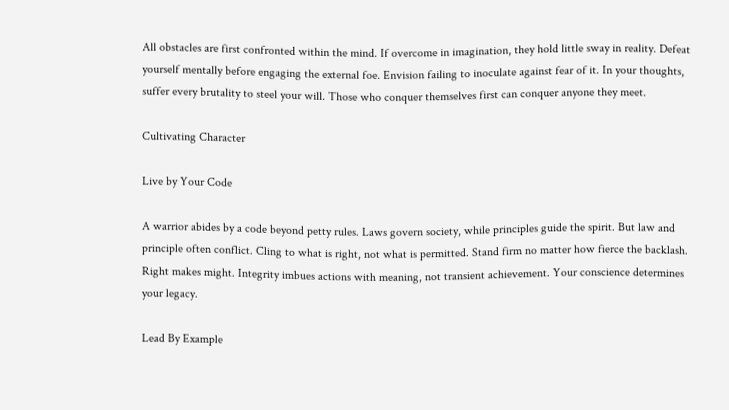All obstacles are first confronted within the mind. If overcome in imagination, they hold little sway in reality. Defeat yourself mentally before engaging the external foe. Envision failing to inoculate against fear of it. In your thoughts, suffer every brutality to steel your will. Those who conquer themselves first can conquer anyone they meet.

Cultivating Character

Live by Your Code

A warrior abides by a code beyond petty rules. Laws govern society, while principles guide the spirit. But law and principle often conflict. Cling to what is right, not what is permitted. Stand firm no matter how fierce the backlash. Right makes might. Integrity imbues actions with meaning, not transient achievement. Your conscience determines your legacy.

Lead By Example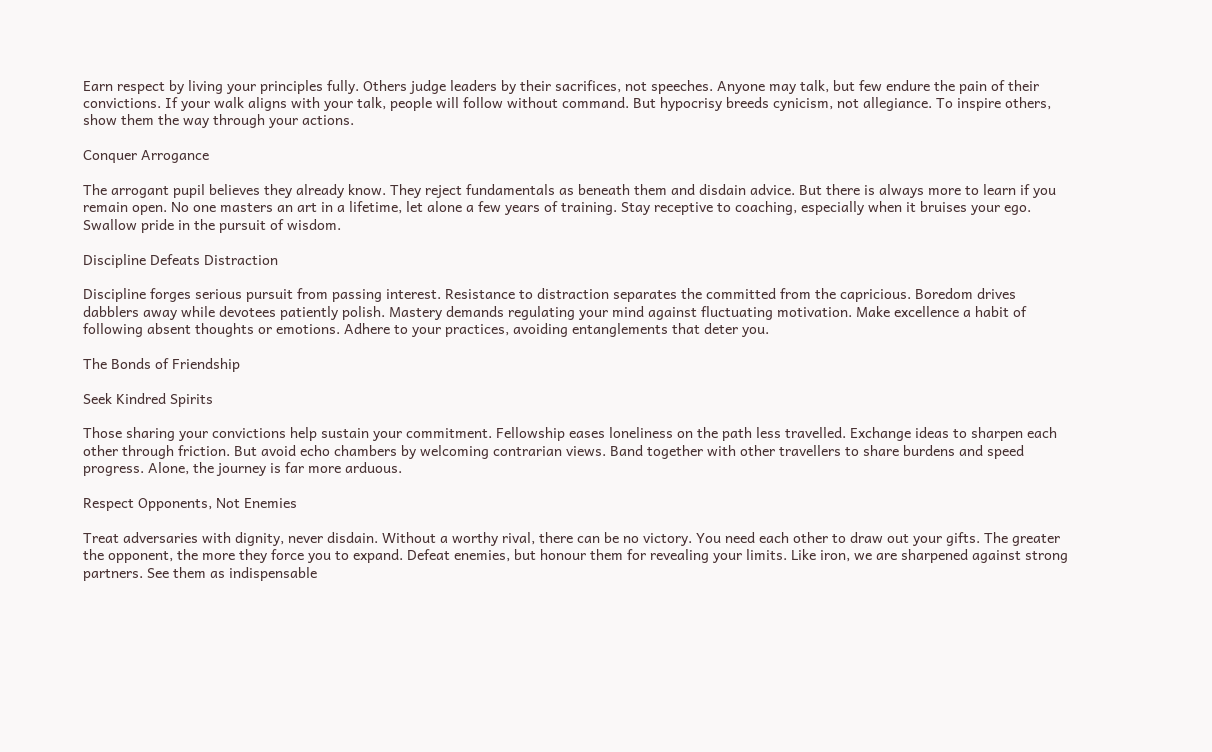Earn respect by living your principles fully. Others judge leaders by their sacrifices, not speeches. Anyone may talk, but few endure the pain of their convictions. If your walk aligns with your talk, people will follow without command. But hypocrisy breeds cynicism, not allegiance. To inspire others, show them the way through your actions.

Conquer Arrogance

The arrogant pupil believes they already know. They reject fundamentals as beneath them and disdain advice. But there is always more to learn if you remain open. No one masters an art in a lifetime, let alone a few years of training. Stay receptive to coaching, especially when it bruises your ego. Swallow pride in the pursuit of wisdom.

Discipline Defeats Distraction

Discipline forges serious pursuit from passing interest. Resistance to distraction separates the committed from the capricious. Boredom drives dabblers away while devotees patiently polish. Mastery demands regulating your mind against fluctuating motivation. Make excellence a habit of following absent thoughts or emotions. Adhere to your practices, avoiding entanglements that deter you.

The Bonds of Friendship

Seek Kindred Spirits

Those sharing your convictions help sustain your commitment. Fellowship eases loneliness on the path less travelled. Exchange ideas to sharpen each other through friction. But avoid echo chambers by welcoming contrarian views. Band together with other travellers to share burdens and speed progress. Alone, the journey is far more arduous.

Respect Opponents, Not Enemies

Treat adversaries with dignity, never disdain. Without a worthy rival, there can be no victory. You need each other to draw out your gifts. The greater the opponent, the more they force you to expand. Defeat enemies, but honour them for revealing your limits. Like iron, we are sharpened against strong partners. See them as indispensable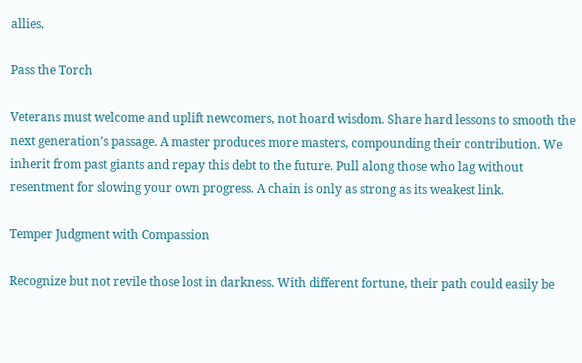allies.

Pass the Torch

Veterans must welcome and uplift newcomers, not hoard wisdom. Share hard lessons to smooth the next generation’s passage. A master produces more masters, compounding their contribution. We inherit from past giants and repay this debt to the future. Pull along those who lag without resentment for slowing your own progress. A chain is only as strong as its weakest link.

Temper Judgment with Compassion

Recognize but not revile those lost in darkness. With different fortune, their path could easily be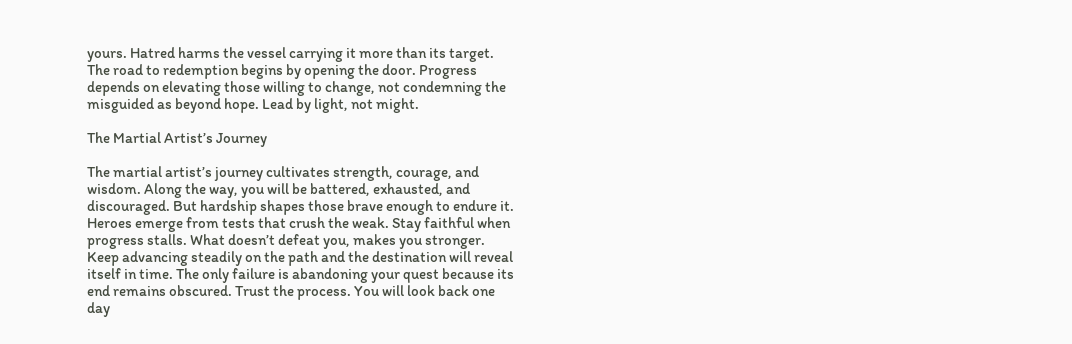yours. Hatred harms the vessel carrying it more than its target. The road to redemption begins by opening the door. Progress depends on elevating those willing to change, not condemning the misguided as beyond hope. Lead by light, not might.

The Martial Artist’s Journey

The martial artist’s journey cultivates strength, courage, and wisdom. Along the way, you will be battered, exhausted, and discouraged. But hardship shapes those brave enough to endure it. Heroes emerge from tests that crush the weak. Stay faithful when progress stalls. What doesn’t defeat you, makes you stronger. Keep advancing steadily on the path and the destination will reveal itself in time. The only failure is abandoning your quest because its end remains obscured. Trust the process. You will look back one day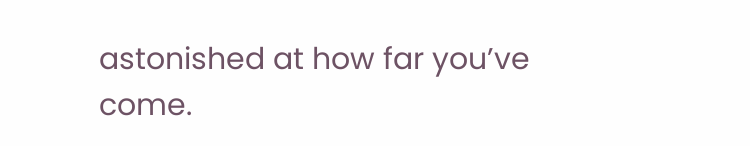astonished at how far you’ve come.